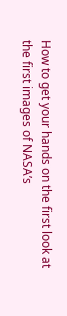How to get your hands on the first look at the first images of NASA’s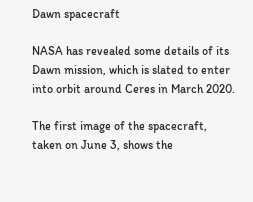Dawn spacecraft

NASA has revealed some details of its Dawn mission, which is slated to enter into orbit around Ceres in March 2020.

The first image of the spacecraft, taken on June 3, shows the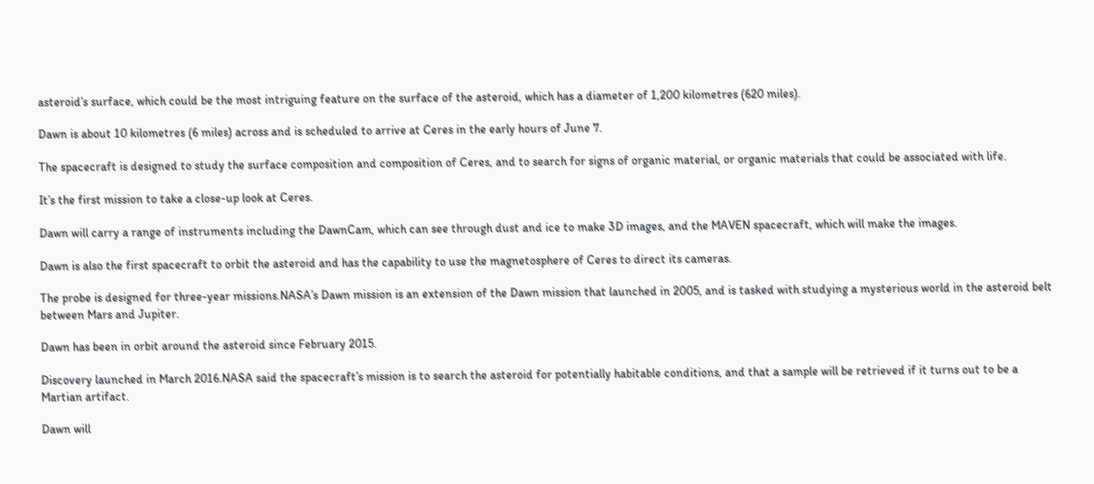asteroid’s surface, which could be the most intriguing feature on the surface of the asteroid, which has a diameter of 1,200 kilometres (620 miles).

Dawn is about 10 kilometres (6 miles) across and is scheduled to arrive at Ceres in the early hours of June 7.

The spacecraft is designed to study the surface composition and composition of Ceres, and to search for signs of organic material, or organic materials that could be associated with life.

It’s the first mission to take a close-up look at Ceres.

Dawn will carry a range of instruments including the DawnCam, which can see through dust and ice to make 3D images, and the MAVEN spacecraft, which will make the images.

Dawn is also the first spacecraft to orbit the asteroid and has the capability to use the magnetosphere of Ceres to direct its cameras.

The probe is designed for three-year missions.NASA’s Dawn mission is an extension of the Dawn mission that launched in 2005, and is tasked with studying a mysterious world in the asteroid belt between Mars and Jupiter.

Dawn has been in orbit around the asteroid since February 2015.

Discovery launched in March 2016.NASA said the spacecraft’s mission is to search the asteroid for potentially habitable conditions, and that a sample will be retrieved if it turns out to be a Martian artifact.

Dawn will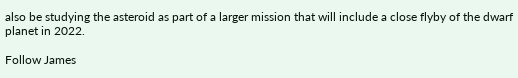also be studying the asteroid as part of a larger mission that will include a close flyby of the dwarf planet in 2022.

Follow James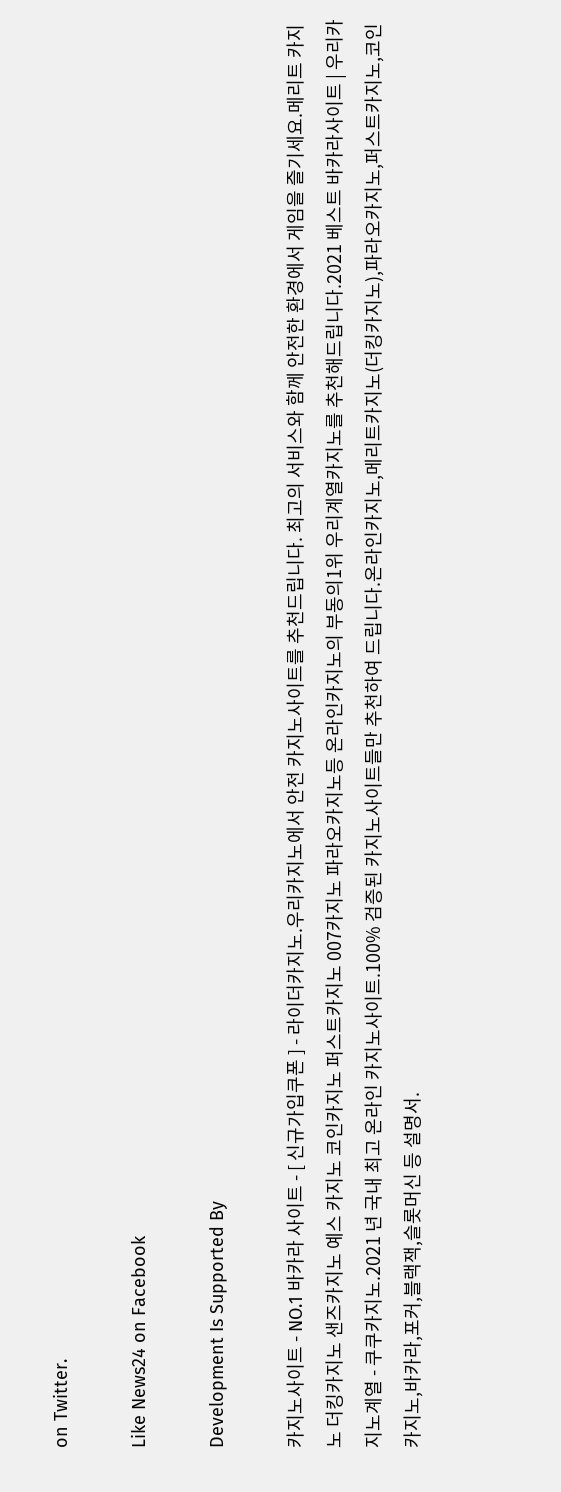on Twitter.

Like News24 on Facebook

Development Is Supported By

카지노사이트 - NO.1 바카라 사이트 - [ 신규가입쿠폰 ] - 라이더카지노.우리카지노에서 안전 카지노사이트를 추천드립니다. 최고의 서비스와 함께 안전한 환경에서 게임을 즐기세요.메리트 카지노 더킹카지노 샌즈카지노 예스 카지노 코인카지노 퍼스트카지노 007카지노 파라오카지노등 온라인카지노의 부동의1위 우리계열카지노를 추천해드립니다.2021 베스트 바카라사이트 | 우리카지노계열 - 쿠쿠카지노.2021 년 국내 최고 온라인 카지노사이트.100% 검증된 카지노사이트들만 추천하여 드립니다.온라인카지노,메리트카지노(더킹카지노),파라오카지노,퍼스트카지노,코인카지노,바카라,포커,블랙잭,슬롯머신 등 설명서.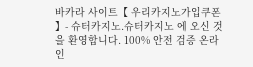바카라 사이트【 우리카지노가입쿠폰 】- 슈터카지노.슈터카지노 에 오신 것을 환영합니다. 100% 안전 검증 온라인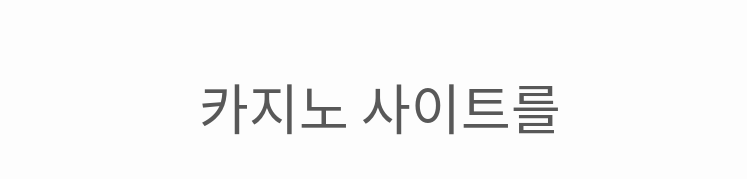카지노 사이트를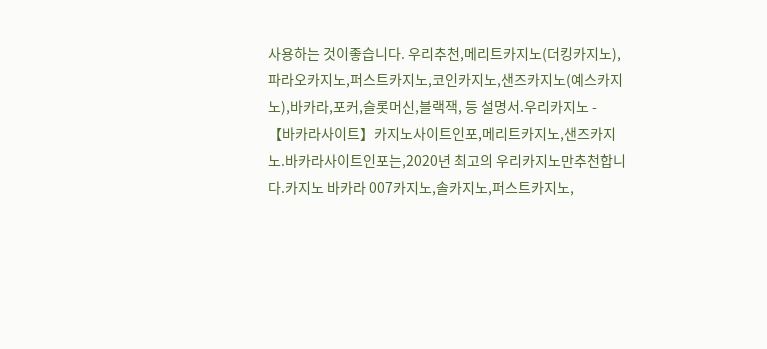사용하는 것이좋습니다. 우리추천,메리트카지노(더킹카지노),파라오카지노,퍼스트카지노,코인카지노,샌즈카지노(예스카지노),바카라,포커,슬롯머신,블랙잭, 등 설명서.우리카지노 - 【바카라사이트】카지노사이트인포,메리트카지노,샌즈카지노.바카라사이트인포는,2020년 최고의 우리카지노만추천합니다.카지노 바카라 007카지노,솔카지노,퍼스트카지노,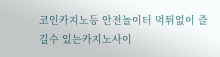코인카지노등 안전놀이터 먹튀없이 즐길수 있는카지노사이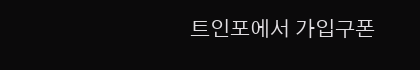트인포에서 가입구폰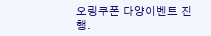오링쿠폰 다양이벤트 진행.